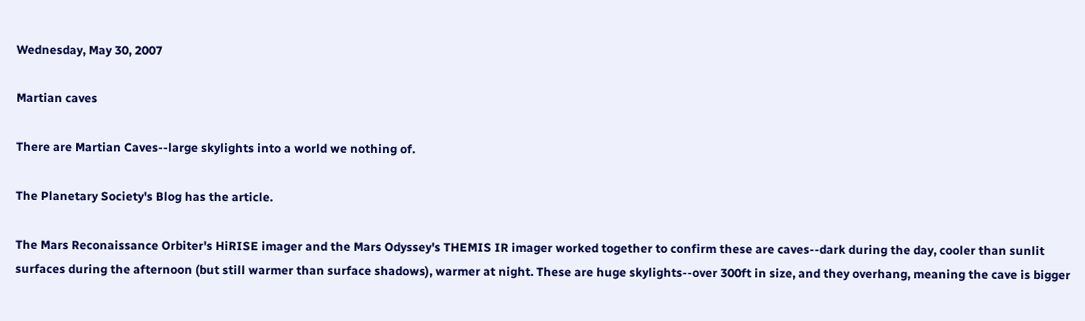Wednesday, May 30, 2007

Martian caves

There are Martian Caves--large skylights into a world we nothing of.

The Planetary Society's Blog has the article.

The Mars Reconaissance Orbiter's HiRISE imager and the Mars Odyssey's THEMIS IR imager worked together to confirm these are caves--dark during the day, cooler than sunlit surfaces during the afternoon (but still warmer than surface shadows), warmer at night. These are huge skylights--over 300ft in size, and they overhang, meaning the cave is bigger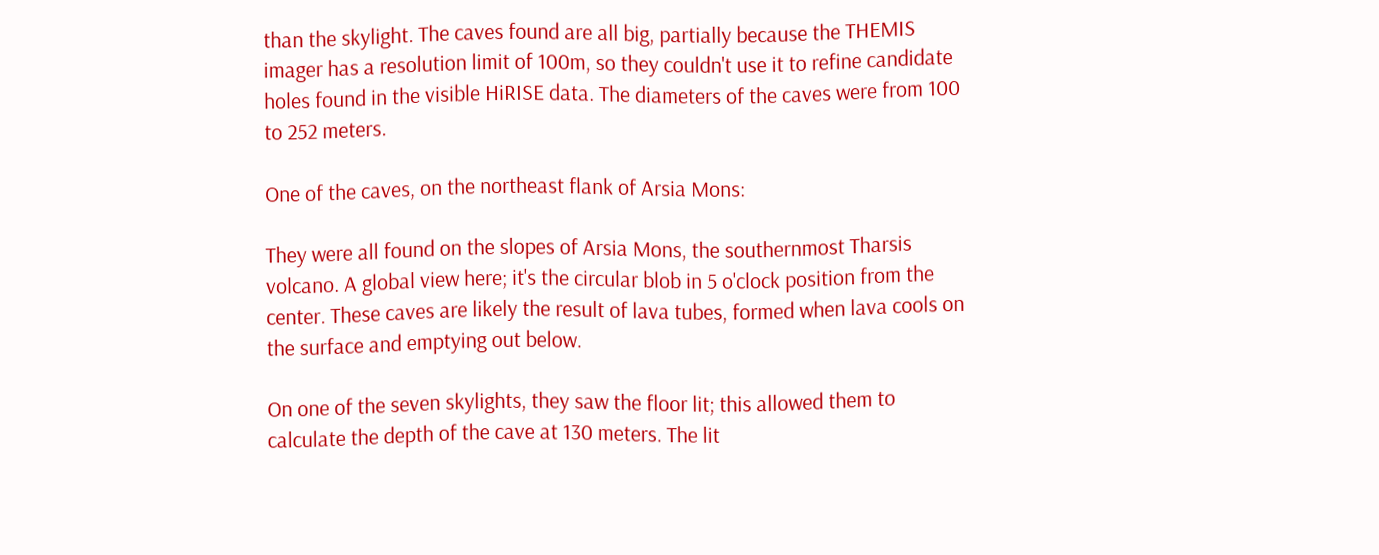than the skylight. The caves found are all big, partially because the THEMIS imager has a resolution limit of 100m, so they couldn't use it to refine candidate holes found in the visible HiRISE data. The diameters of the caves were from 100 to 252 meters.

One of the caves, on the northeast flank of Arsia Mons:

They were all found on the slopes of Arsia Mons, the southernmost Tharsis volcano. A global view here; it's the circular blob in 5 o'clock position from the center. These caves are likely the result of lava tubes, formed when lava cools on the surface and emptying out below.

On one of the seven skylights, they saw the floor lit; this allowed them to calculate the depth of the cave at 130 meters. The lit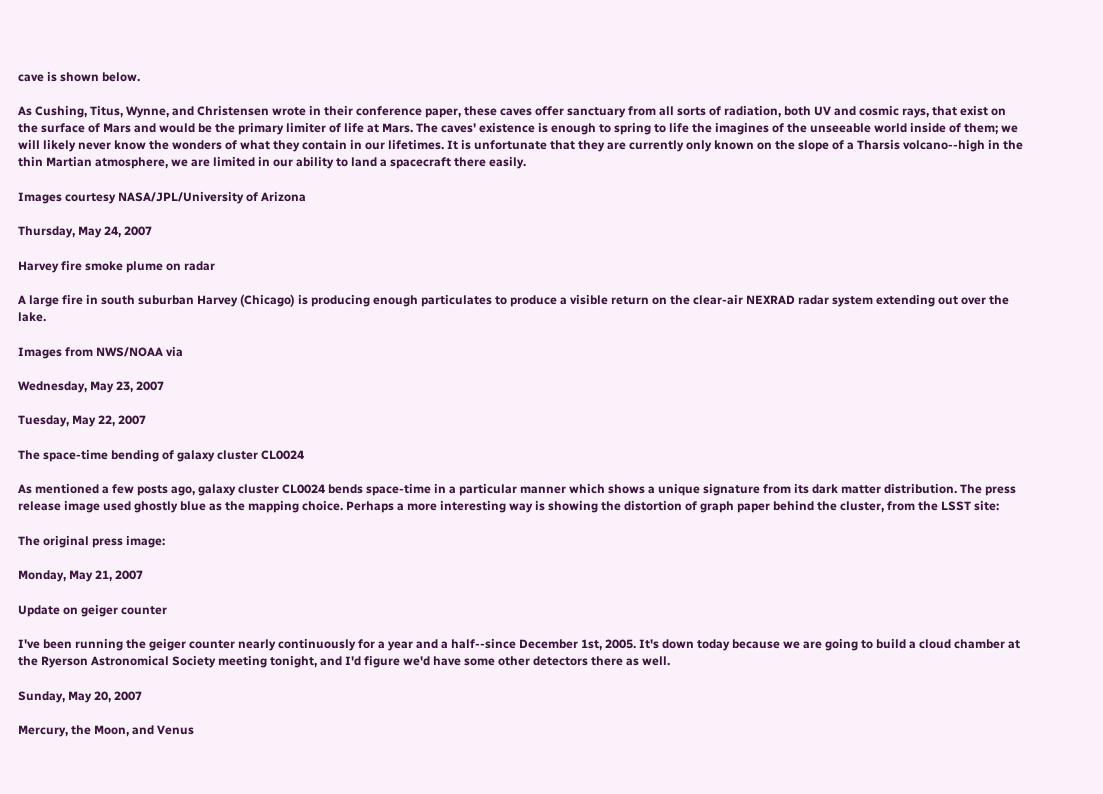cave is shown below.

As Cushing, Titus, Wynne, and Christensen wrote in their conference paper, these caves offer sanctuary from all sorts of radiation, both UV and cosmic rays, that exist on the surface of Mars and would be the primary limiter of life at Mars. The caves' existence is enough to spring to life the imagines of the unseeable world inside of them; we will likely never know the wonders of what they contain in our lifetimes. It is unfortunate that they are currently only known on the slope of a Tharsis volcano--high in the thin Martian atmosphere, we are limited in our ability to land a spacecraft there easily.

Images courtesy NASA/JPL/University of Arizona

Thursday, May 24, 2007

Harvey fire smoke plume on radar

A large fire in south suburban Harvey (Chicago) is producing enough particulates to produce a visible return on the clear-air NEXRAD radar system extending out over the lake.

Images from NWS/NOAA via

Wednesday, May 23, 2007

Tuesday, May 22, 2007

The space-time bending of galaxy cluster CL0024

As mentioned a few posts ago, galaxy cluster CL0024 bends space-time in a particular manner which shows a unique signature from its dark matter distribution. The press release image used ghostly blue as the mapping choice. Perhaps a more interesting way is showing the distortion of graph paper behind the cluster, from the LSST site:

The original press image:

Monday, May 21, 2007

Update on geiger counter

I've been running the geiger counter nearly continuously for a year and a half--since December 1st, 2005. It's down today because we are going to build a cloud chamber at the Ryerson Astronomical Society meeting tonight, and I'd figure we'd have some other detectors there as well.

Sunday, May 20, 2007

Mercury, the Moon, and Venus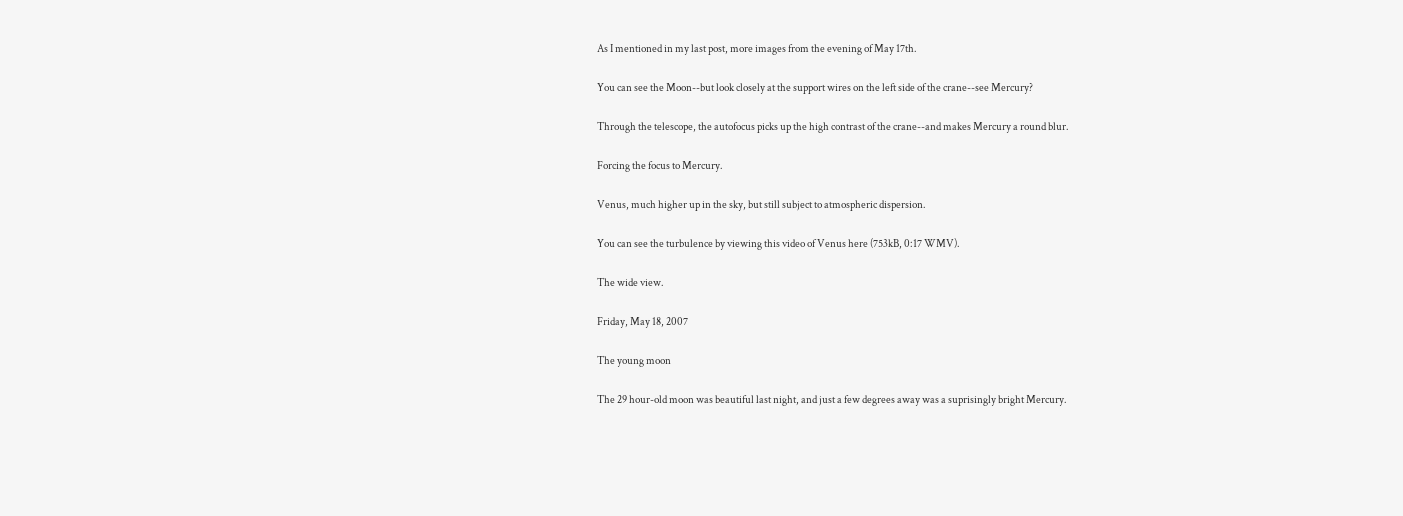As I mentioned in my last post, more images from the evening of May 17th.

You can see the Moon--but look closely at the support wires on the left side of the crane--see Mercury?

Through the telescope, the autofocus picks up the high contrast of the crane--and makes Mercury a round blur.

Forcing the focus to Mercury.

Venus, much higher up in the sky, but still subject to atmospheric dispersion.

You can see the turbulence by viewing this video of Venus here (753kB, 0:17 WMV).

The wide view.

Friday, May 18, 2007

The young moon

The 29 hour-old moon was beautiful last night, and just a few degrees away was a suprisingly bright Mercury.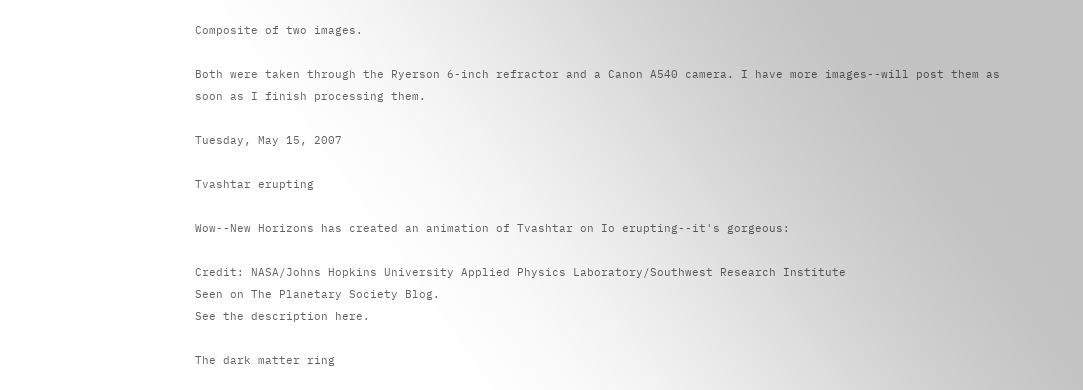Composite of two images.

Both were taken through the Ryerson 6-inch refractor and a Canon A540 camera. I have more images--will post them as soon as I finish processing them.

Tuesday, May 15, 2007

Tvashtar erupting

Wow--New Horizons has created an animation of Tvashtar on Io erupting--it's gorgeous:

Credit: NASA/Johns Hopkins University Applied Physics Laboratory/Southwest Research Institute
Seen on The Planetary Society Blog.
See the description here.

The dark matter ring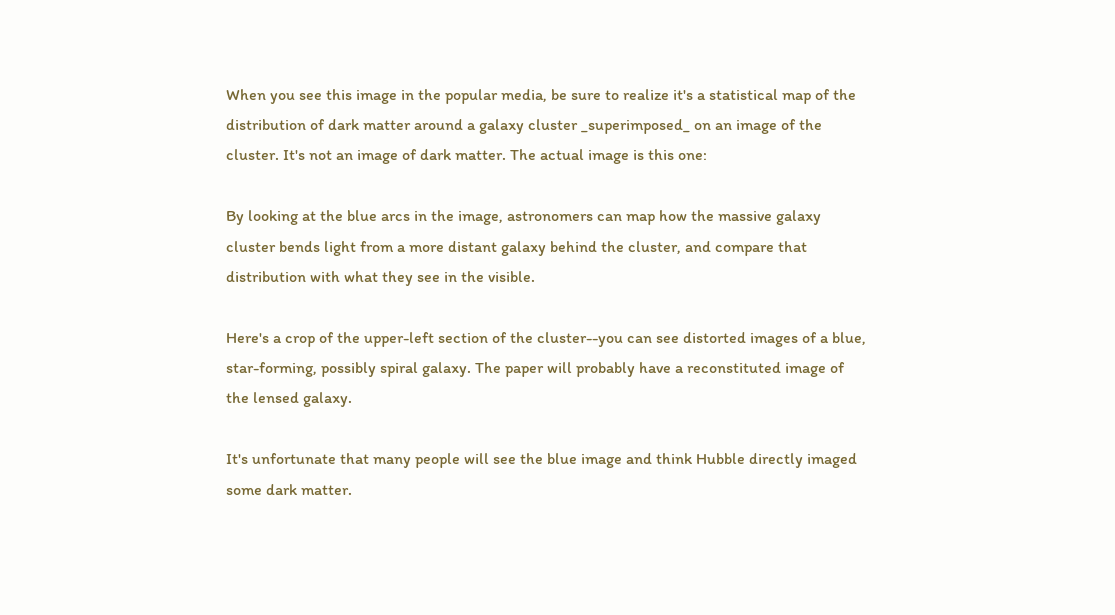When you see this image in the popular media, be sure to realize it's a statistical map of the distribution of dark matter around a galaxy cluster _superimposed_ on an image of the cluster. It's not an image of dark matter. The actual image is this one:

By looking at the blue arcs in the image, astronomers can map how the massive galaxy cluster bends light from a more distant galaxy behind the cluster, and compare that distribution with what they see in the visible.

Here's a crop of the upper-left section of the cluster--you can see distorted images of a blue, star-forming, possibly spiral galaxy. The paper will probably have a reconstituted image of the lensed galaxy.

It's unfortunate that many people will see the blue image and think Hubble directly imaged some dark matter.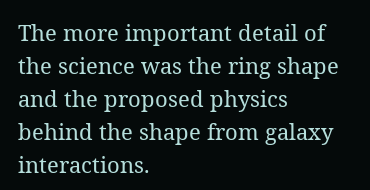The more important detail of the science was the ring shape and the proposed physics behind the shape from galaxy interactions.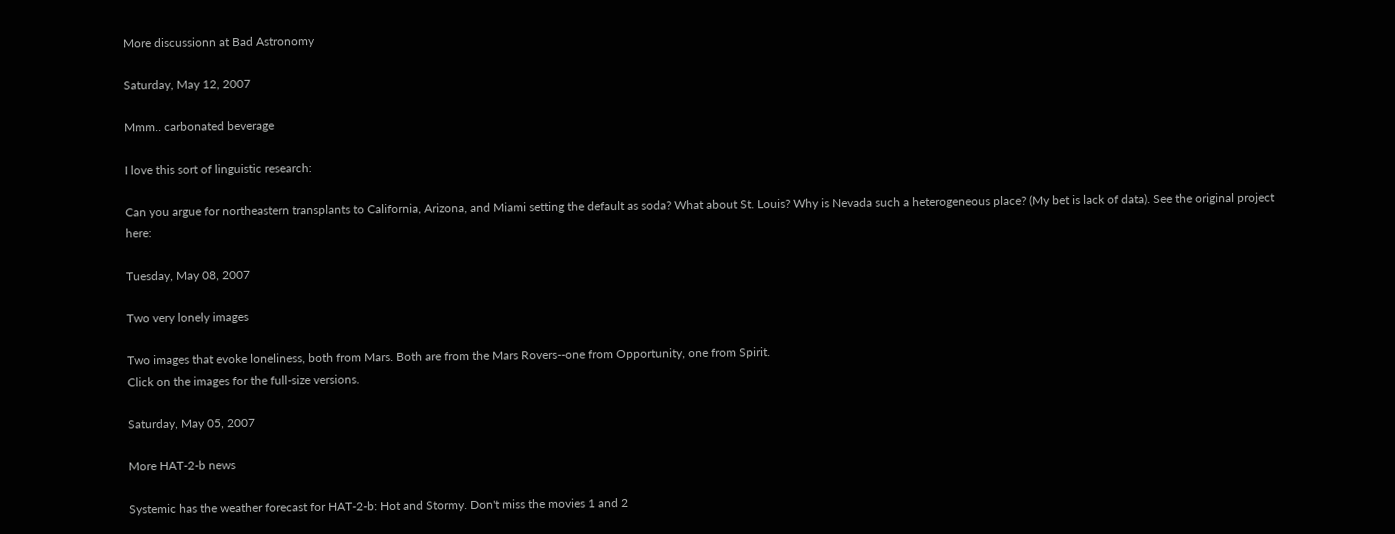More discussionn at Bad Astronomy

Saturday, May 12, 2007

Mmm.. carbonated beverage

I love this sort of linguistic research:

Can you argue for northeastern transplants to California, Arizona, and Miami setting the default as soda? What about St. Louis? Why is Nevada such a heterogeneous place? (My bet is lack of data). See the original project here:

Tuesday, May 08, 2007

Two very lonely images

Two images that evoke loneliness, both from Mars. Both are from the Mars Rovers--one from Opportunity, one from Spirit.
Click on the images for the full-size versions.

Saturday, May 05, 2007

More HAT-2-b news

Systemic has the weather forecast for HAT-2-b: Hot and Stormy. Don't miss the movies 1 and 2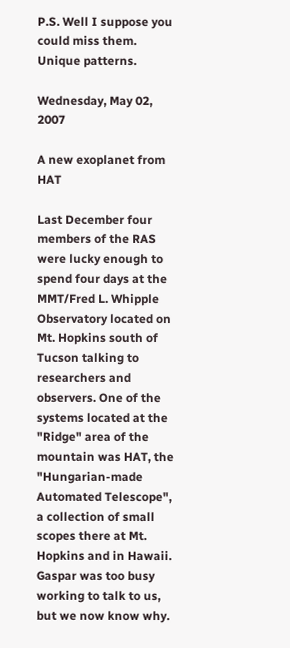P.S. Well I suppose you could miss them. Unique patterns.

Wednesday, May 02, 2007

A new exoplanet from HAT

Last December four members of the RAS were lucky enough to spend four days at the MMT/Fred L. Whipple Observatory located on Mt. Hopkins south of Tucson talking to researchers and observers. One of the systems located at the "Ridge" area of the mountain was HAT, the "Hungarian-made Automated Telescope", a collection of small scopes there at Mt. Hopkins and in Hawaii. Gaspar was too busy working to talk to us, but we now know why.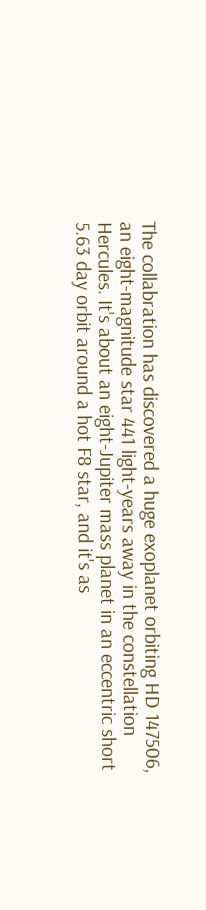The collabration has discovered a huge exoplanet orbiting HD 147506, an eight-magnitude star 441 light-years away in the constellation Hercules. It's about an eight-Jupiter mass planet in an eccentric short 5.63 day orbit around a hot F8 star, and it's as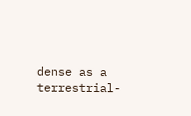dense as a terrestrial-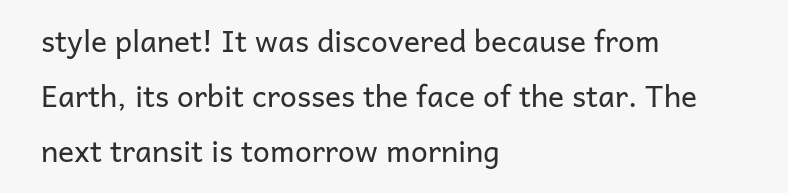style planet! It was discovered because from Earth, its orbit crosses the face of the star. The next transit is tomorrow morning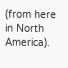(from here in North America).